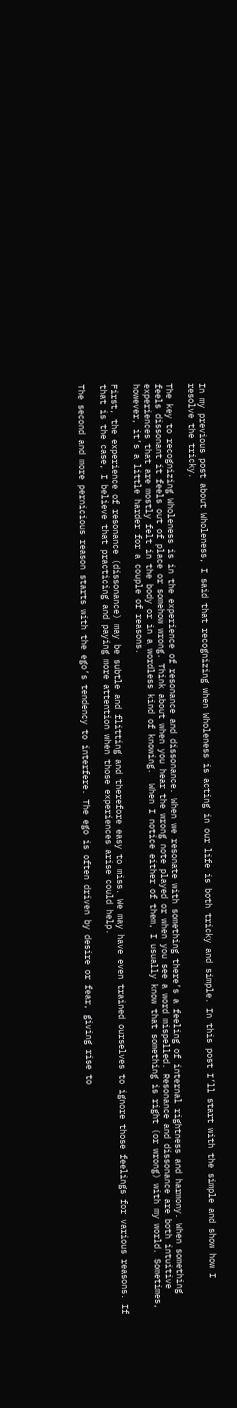In my previous post about Wholeness, I said that recognizing when Wholeness is acting in our life is both tricky and simple. In this post I’ll start with the simple and show how I resolve the tricky.

The key to recognizing Wholeness is in the experience of resonance and dissonance. When we resonate with something there’s a feeling of internal rightness and harmony. When something feels dissonant it feels out of place or somehow wrong. Think about when you hear the wrong note played or when you see a word mispelled. Resonance and dissonance are both intuitive experiences that are mostly felt in the body or in a wordless kind of knowing.  When I notice either of them, I usually know that something is right (or wrong) with my world. Sometimes, however, it’s a little harder for a couple of reasons.

First, the experience of resonance (dissonance) may be subtle and flitting and therefore easy to miss. We may have even trained ourselves to ignore those feelings for various reasons. If that is the case, I believe that practicing and paying more attention when those experiences arise could help.

The second and more pernicious reason starts with the ego’s tendency to interfere. The ego is often driven by desire or fear, giving rise to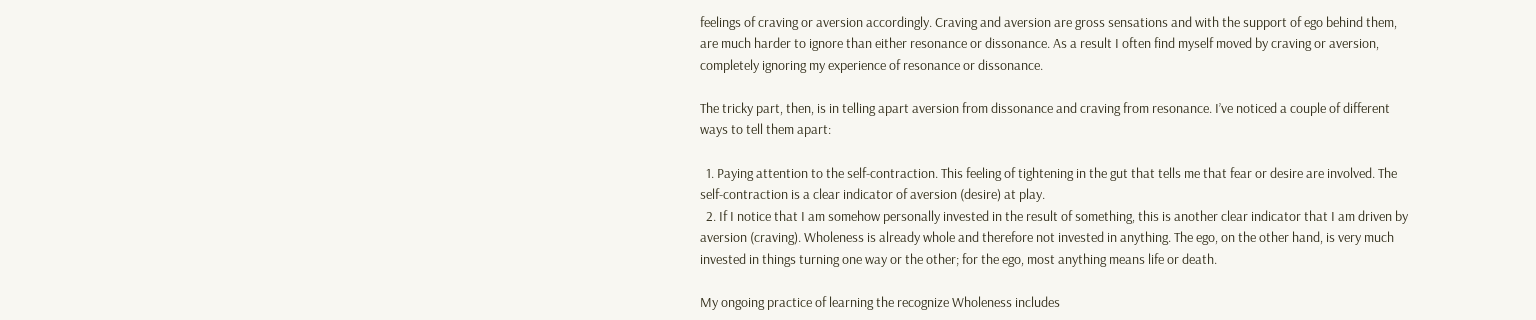feelings of craving or aversion accordingly. Craving and aversion are gross sensations and with the support of ego behind them, are much harder to ignore than either resonance or dissonance. As a result I often find myself moved by craving or aversion, completely ignoring my experience of resonance or dissonance.

The tricky part, then, is in telling apart aversion from dissonance and craving from resonance. I’ve noticed a couple of different ways to tell them apart:

  1. Paying attention to the self-contraction. This feeling of tightening in the gut that tells me that fear or desire are involved. The self-contraction is a clear indicator of aversion (desire) at play.
  2. If I notice that I am somehow personally invested in the result of something, this is another clear indicator that I am driven by aversion (craving). Wholeness is already whole and therefore not invested in anything. The ego, on the other hand, is very much invested in things turning one way or the other; for the ego, most anything means life or death.

My ongoing practice of learning the recognize Wholeness includes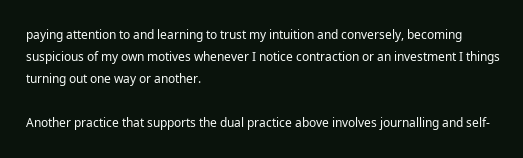paying attention to and learning to trust my intuition and conversely, becoming suspicious of my own motives whenever I notice contraction or an investment I things turning out one way or another.

Another practice that supports the dual practice above involves journalling and self-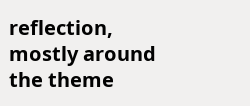reflection, mostly around the theme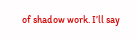of shadow work. I’ll say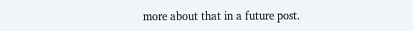more about that in a future post.